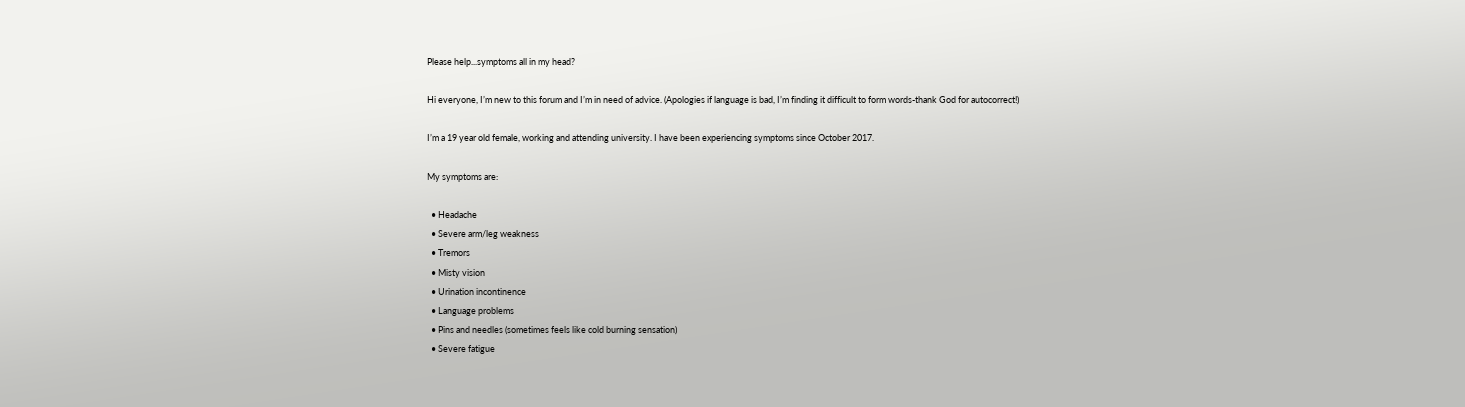Please help...symptoms all in my head?

Hi everyone, I’m new to this forum and I’m in need of advice. (Apologies if language is bad, I’m finding it difficult to form words-thank God for autocorrect!)

I’m a 19 year old female, working and attending university. I have been experiencing symptoms since October 2017.

My symptoms are:

  • Headache
  • Severe arm/leg weakness
  • Tremors
  • Misty vision
  • Urination incontinence
  • Language problems
  • Pins and needles (sometimes feels like cold burning sensation)
  • Severe fatigue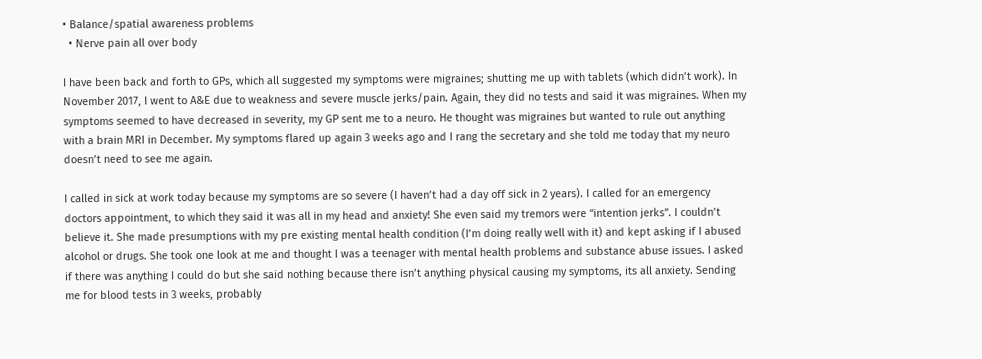• Balance/spatial awareness problems
  • Nerve pain all over body

I have been back and forth to GPs, which all suggested my symptoms were migraines; shutting me up with tablets (which didn’t work). In November 2017, I went to A&E due to weakness and severe muscle jerks/pain. Again, they did no tests and said it was migraines. When my symptoms seemed to have decreased in severity, my GP sent me to a neuro. He thought was migraines but wanted to rule out anything with a brain MRI in December. My symptoms flared up again 3 weeks ago and I rang the secretary and she told me today that my neuro doesn’t need to see me again.

I called in sick at work today because my symptoms are so severe (I haven’t had a day off sick in 2 years). I called for an emergency doctors appointment, to which they said it was all in my head and anxiety! She even said my tremors were “intention jerks”. I couldn’t believe it. She made presumptions with my pre existing mental health condition (I’m doing really well with it) and kept asking if I abused alcohol or drugs. She took one look at me and thought I was a teenager with mental health problems and substance abuse issues. I asked if there was anything I could do but she said nothing because there isn’t anything physical causing my symptoms, its all anxiety. Sending me for blood tests in 3 weeks, probably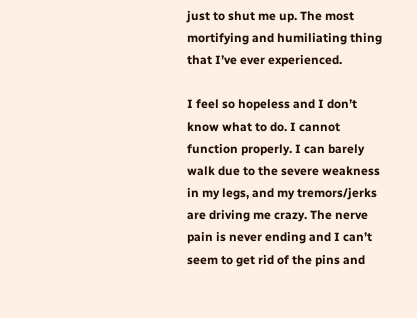just to shut me up. The most mortifying and humiliating thing that I’ve ever experienced.

I feel so hopeless and I don’t know what to do. I cannot function properly. I can barely walk due to the severe weakness in my legs, and my tremors/jerks are driving me crazy. The nerve pain is never ending and I can’t seem to get rid of the pins and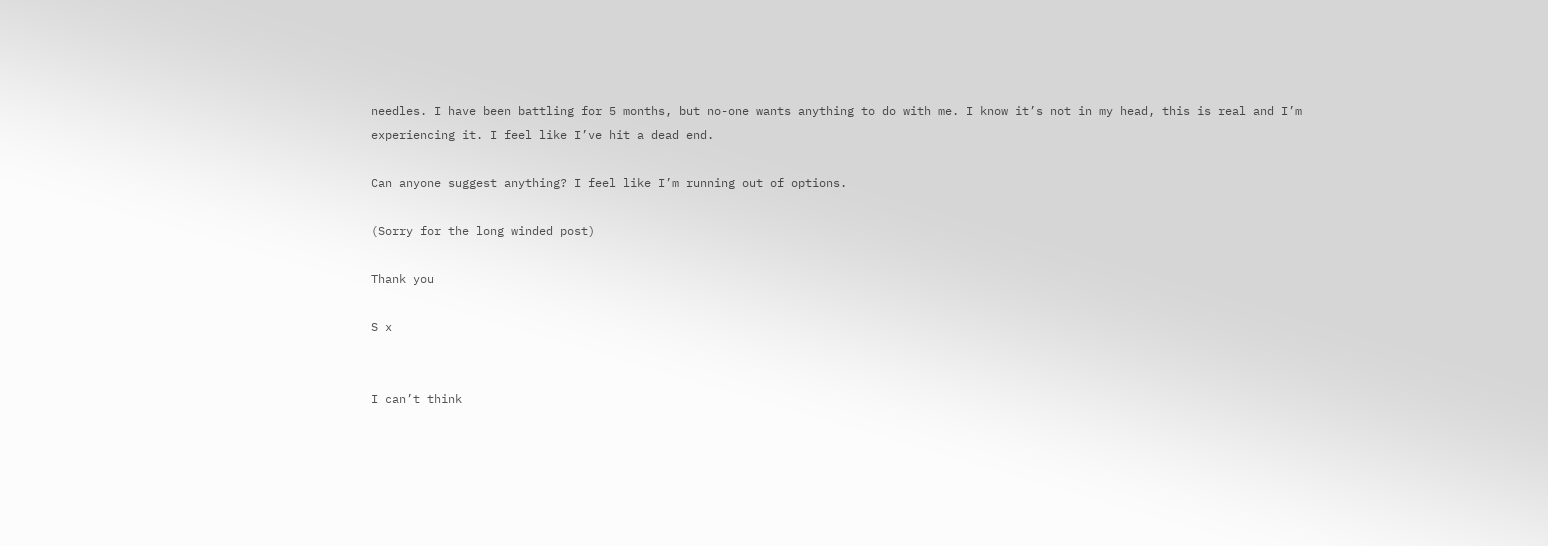needles. I have been battling for 5 months, but no-one wants anything to do with me. I know it’s not in my head, this is real and I’m experiencing it. I feel like I’ve hit a dead end.

Can anyone suggest anything? I feel like I’m running out of options.

(Sorry for the long winded post)

Thank you

S x


I can’t think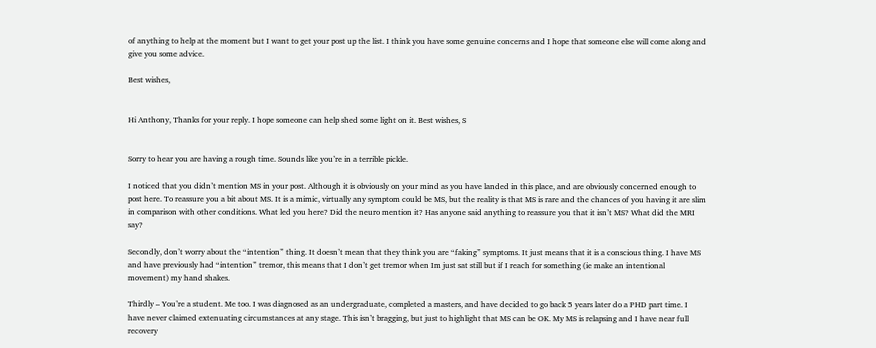of anything to help at the moment but I want to get your post up the list. I think you have some genuine concerns and I hope that someone else will come along and give you some advice.

Best wishes,


Hi Anthony, Thanks for your reply. I hope someone can help shed some light on it. Best wishes, S


Sorry to hear you are having a rough time. Sounds like you’re in a terrible pickle.

I noticed that you didn’t mention MS in your post. Although it is obviously on your mind as you have landed in this place, and are obviously concerned enough to post here. To reassure you a bit about MS. It is a mimic, virtually any symptom could be MS, but the reality is that MS is rare and the chances of you having it are slim in comparison with other conditions. What led you here? Did the neuro mention it? Has anyone said anything to reassure you that it isn’t MS? What did the MRI say?

Secondly, don’t worry about the “intention” thing. It doesn’t mean that they think you are “faking” symptoms. It just means that it is a conscious thing. I have MS and have previously had “intention” tremor, this means that I don’t get tremor when Im just sat still but if I reach for something (ie make an intentional movement) my hand shakes.

Thirdly – You’re a student. Me too. I was diagnosed as an undergraduate, completed a masters, and have decided to go back 5 years later do a PHD part time. I have never claimed extenuating circumstances at any stage. This isn’t bragging, but just to highlight that MS can be OK. My MS is relapsing and I have near full recovery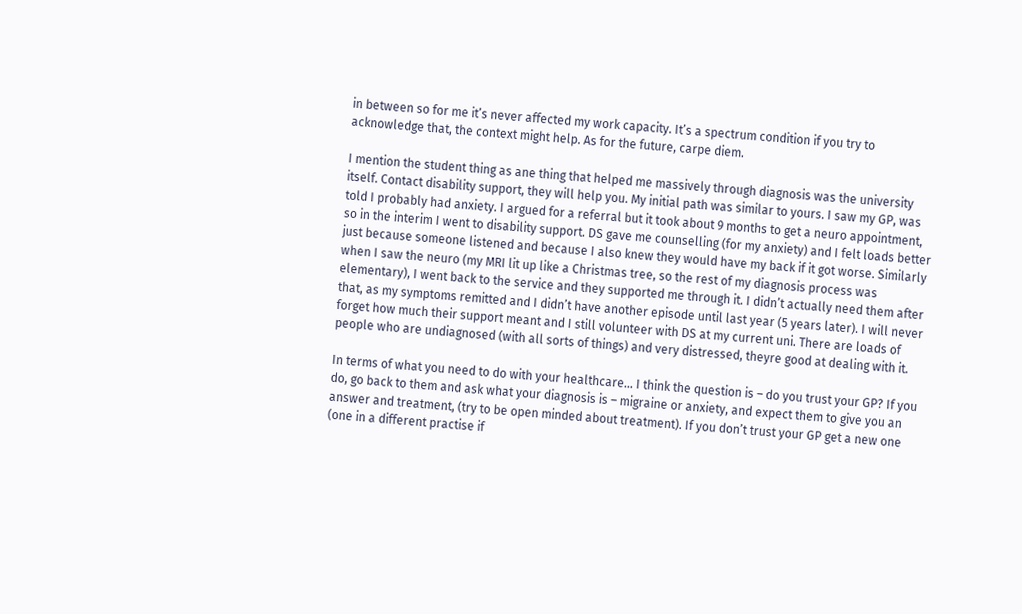in between so for me it’s never affected my work capacity. It’s a spectrum condition if you try to acknowledge that, the context might help. As for the future, carpe diem.

I mention the student thing as ane thing that helped me massively through diagnosis was the university itself. Contact disability support, they will help you. My initial path was similar to yours. I saw my GP, was told I probably had anxiety. I argued for a referral but it took about 9 months to get a neuro appointment, so in the interim I went to disability support. DS gave me counselling (for my anxiety) and I felt loads better just because someone listened and because I also knew they would have my back if it got worse. Similarly when I saw the neuro (my MRI lit up like a Christmas tree, so the rest of my diagnosis process was elementary), I went back to the service and they supported me through it. I didn’t actually need them after that, as my symptoms remitted and I didn’t have another episode until last year (5 years later). I will never forget how much their support meant and I still volunteer with DS at my current uni. There are loads of people who are undiagnosed (with all sorts of things) and very distressed, theyre good at dealing with it.

In terms of what you need to do with your healthcare… I think the question is – do you trust your GP? If you do, go back to them and ask what your diagnosis is – migraine or anxiety, and expect them to give you an answer and treatment, (try to be open minded about treatment). If you don’t trust your GP get a new one (one in a different practise if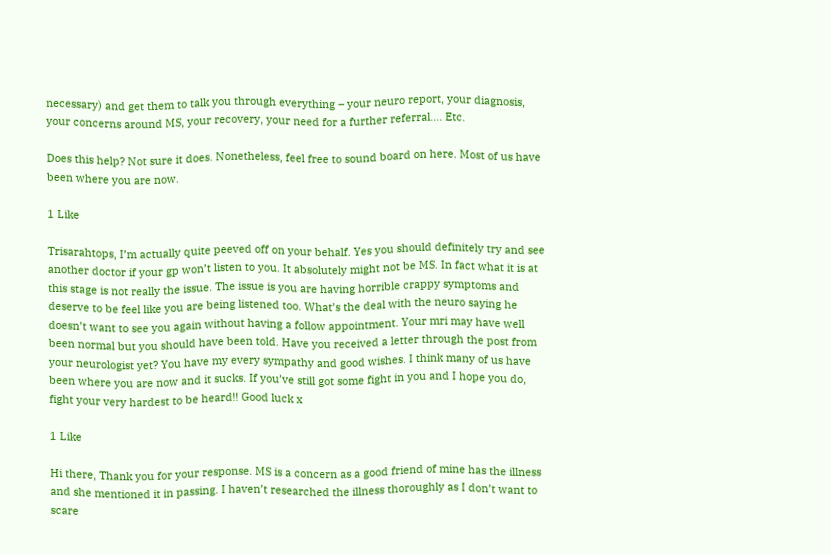necessary) and get them to talk you through everything – your neuro report, your diagnosis, your concerns around MS, your recovery, your need for a further referral…. Etc.

Does this help? Not sure it does. Nonetheless, feel free to sound board on here. Most of us have been where you are now.

1 Like

Trisarahtops, I’m actually quite peeved off on your behalf. Yes you should definitely try and see another doctor if your gp won’t listen to you. It absolutely might not be MS. In fact what it is at this stage is not really the issue. The issue is you are having horrible crappy symptoms and deserve to be feel like you are being listened too. What’s the deal with the neuro saying he doesn’t want to see you again without having a follow appointment. Your mri may have well been normal but you should have been told. Have you received a letter through the post from your neurologist yet? You have my every sympathy and good wishes. I think many of us have been where you are now and it sucks. If you’ve still got some fight in you and I hope you do, fight your very hardest to be heard!! Good luck x

1 Like

Hi there, Thank you for your response. MS is a concern as a good friend of mine has the illness and she mentioned it in passing. I haven’t researched the illness thoroughly as I don’t want to scare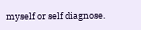myself or self diagnose.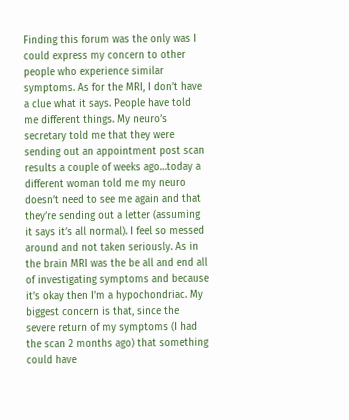Finding this forum was the only was I could express my concern to other people who experience similar symptoms. As for the MRI, I don’t have a clue what it says. People have told me different things. My neuro’s secretary told me that they were sending out an appointment post scan results a couple of weeks ago…today a different woman told me my neuro doesn’t need to see me again and that they’re sending out a letter (assuming it says it’s all normal). I feel so messed around and not taken seriously. As in the brain MRI was the be all and end all of investigating symptoms and because it’s okay then I’m a hypochondriac. My biggest concern is that, since the severe return of my symptoms (I had the scan 2 months ago) that something could have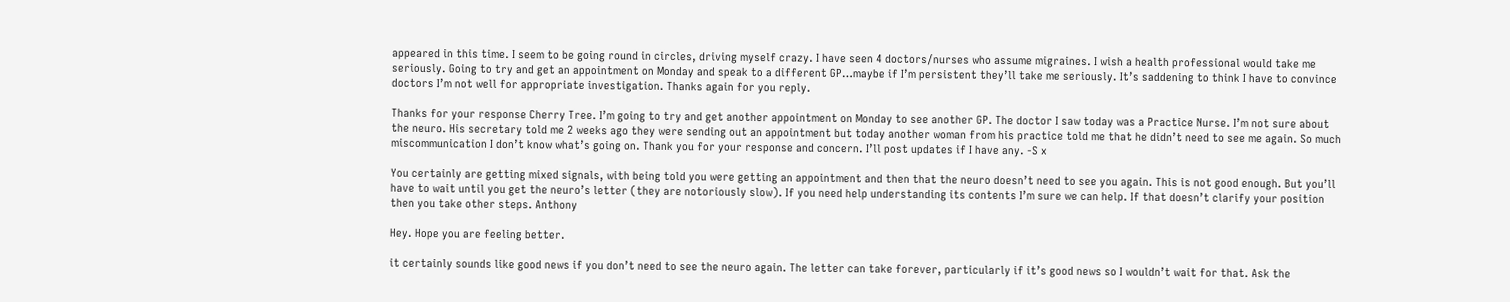appeared in this time. I seem to be going round in circles, driving myself crazy. I have seen 4 doctors/nurses who assume migraines. I wish a health professional would take me seriously. Going to try and get an appointment on Monday and speak to a different GP…maybe if I’m persistent they’ll take me seriously. It’s saddening to think I have to convince doctors I’m not well for appropriate investigation. Thanks again for you reply.

Thanks for your response Cherry Tree. I’m going to try and get another appointment on Monday to see another GP. The doctor I saw today was a Practice Nurse. I’m not sure about the neuro. His secretary told me 2 weeks ago they were sending out an appointment but today another woman from his practice told me that he didn’t need to see me again. So much miscommunication I don’t know what’s going on. Thank you for your response and concern. I’ll post updates if I have any. -S x

You certainly are getting mixed signals, with being told you were getting an appointment and then that the neuro doesn’t need to see you again. This is not good enough. But you’ll have to wait until you get the neuro’s letter (they are notoriously slow). If you need help understanding its contents I’m sure we can help. If that doesn’t clarify your position then you take other steps. Anthony

Hey. Hope you are feeling better.

it certainly sounds like good news if you don’t need to see the neuro again. The letter can take forever, particularly if it’s good news so I wouldn’t wait for that. Ask the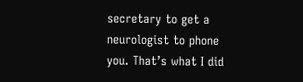secretary to get a neurologist to phone you. That’s what I did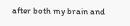after both my brain and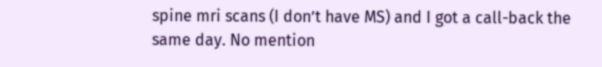spine mri scans (I don’t have MS) and I got a call-back the same day. No mention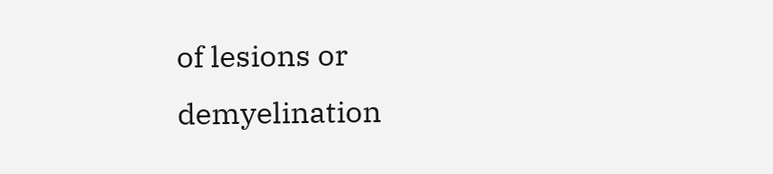of lesions or demyelination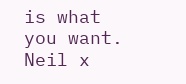is what you want. Neil x